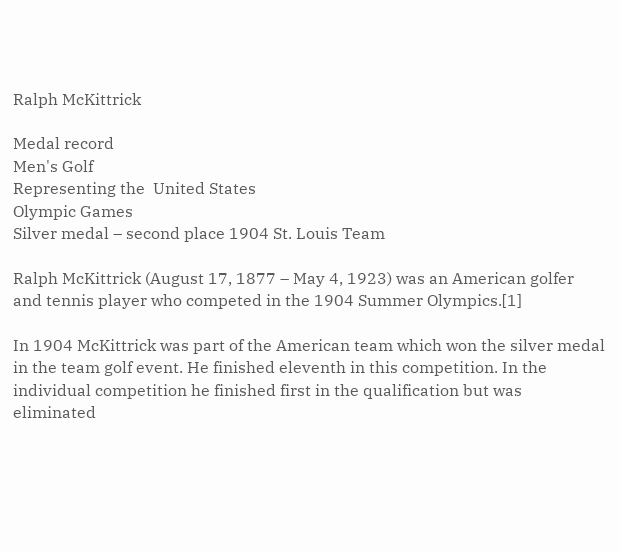Ralph McKittrick

Medal record
Men's Golf
Representing the  United States
Olympic Games
Silver medal – second place 1904 St. Louis Team

Ralph McKittrick (August 17, 1877 – May 4, 1923) was an American golfer and tennis player who competed in the 1904 Summer Olympics.[1]

In 1904 McKittrick was part of the American team which won the silver medal in the team golf event. He finished eleventh in this competition. In the individual competition he finished first in the qualification but was eliminated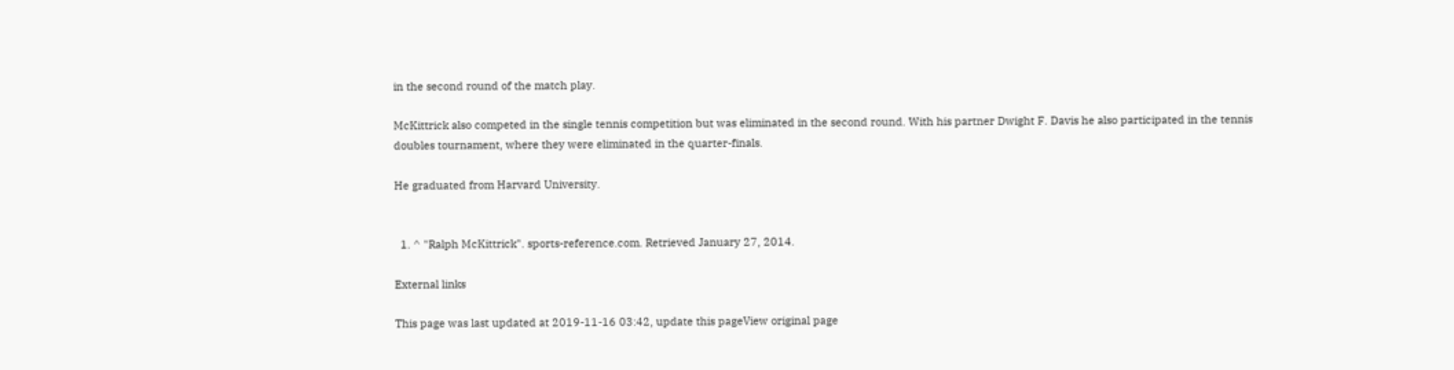in the second round of the match play.

McKittrick also competed in the single tennis competition but was eliminated in the second round. With his partner Dwight F. Davis he also participated in the tennis doubles tournament, where they were eliminated in the quarter-finals.

He graduated from Harvard University.


  1. ^ "Ralph McKittrick". sports-reference.com. Retrieved January 27, 2014.

External links

This page was last updated at 2019-11-16 03:42, update this pageView original page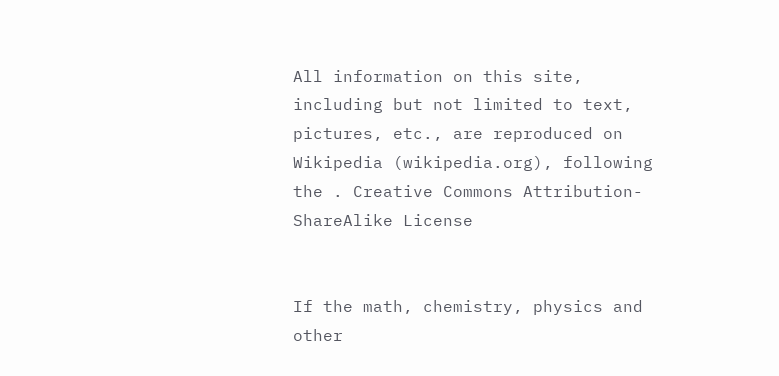All information on this site, including but not limited to text, pictures, etc., are reproduced on Wikipedia (wikipedia.org), following the . Creative Commons Attribution-ShareAlike License


If the math, chemistry, physics and other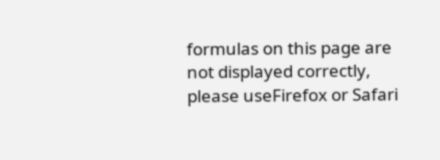formulas on this page are not displayed correctly, please useFirefox or Safari